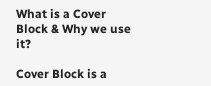What is a Cover Block & Why we use it?

Cover Block is a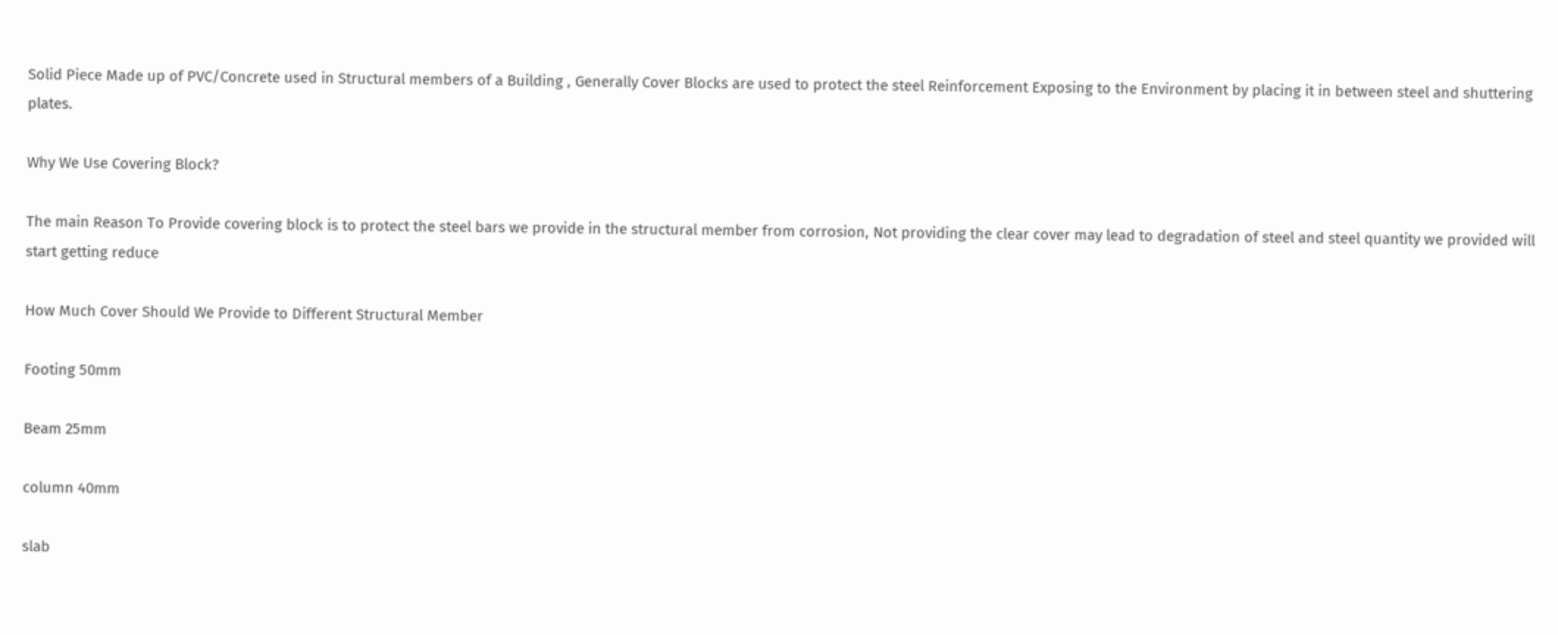Solid Piece Made up of PVC/Concrete used in Structural members of a Building , Generally Cover Blocks are used to protect the steel Reinforcement Exposing to the Environment by placing it in between steel and shuttering plates.

Why We Use Covering Block?

The main Reason To Provide covering block is to protect the steel bars we provide in the structural member from corrosion, Not providing the clear cover may lead to degradation of steel and steel quantity we provided will start getting reduce

How Much Cover Should We Provide to Different Structural Member

Footing 50mm

Beam 25mm

column 40mm

slab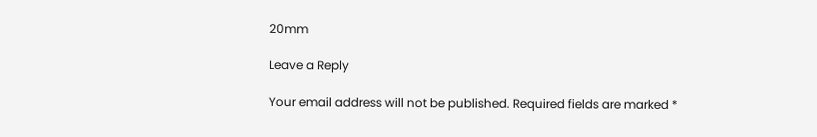20mm

Leave a Reply

Your email address will not be published. Required fields are marked *